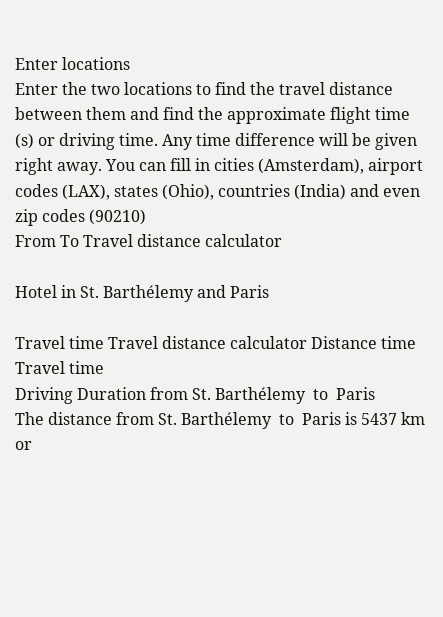Enter locations
Enter the two locations to find the travel distance between them and find the approximate flight time (s) or driving time. Any time difference will be given right away. You can fill in cities (Amsterdam), airport codes (LAX), states (Ohio), countries (India) and even zip codes (90210)
From To Travel distance calculator

Hotel in St. Barthélemy and Paris

Travel time Travel distance calculator Distance time
Travel time
Driving Duration from St. Barthélemy  to  Paris
The distance from St. Barthélemy  to  Paris is 5437 km or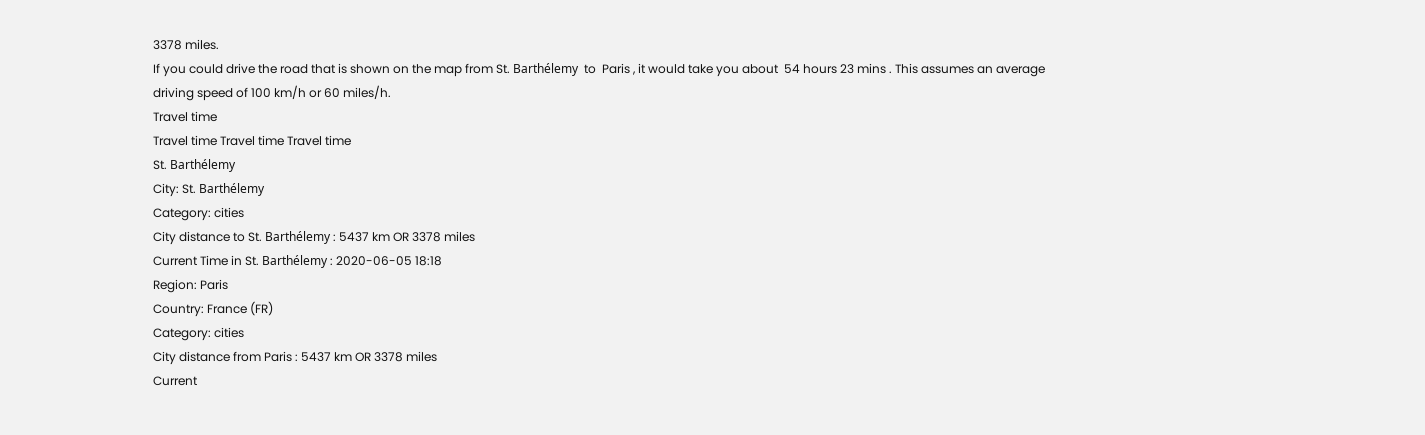3378 miles.
If you could drive the road that is shown on the map from St. Barthélemy  to  Paris , it would take you about  54 hours 23 mins . This assumes an average driving speed of 100 km/h or 60 miles/h.
Travel time
Travel time Travel time Travel time
St. Barthélemy
City: St. Barthélemy
Category: cities
City distance to St. Barthélemy : 5437 km OR 3378 miles
Current Time in St. Barthélemy : 2020-06-05 18:18
Region: Paris
Country: France (FR)
Category: cities
City distance from Paris : 5437 km OR 3378 miles
Current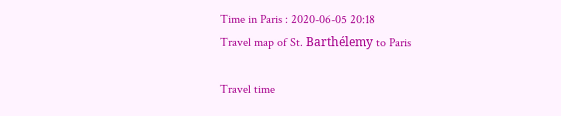Time in Paris : 2020-06-05 20:18
Travel map of St. Barthélemy to Paris

Travel time